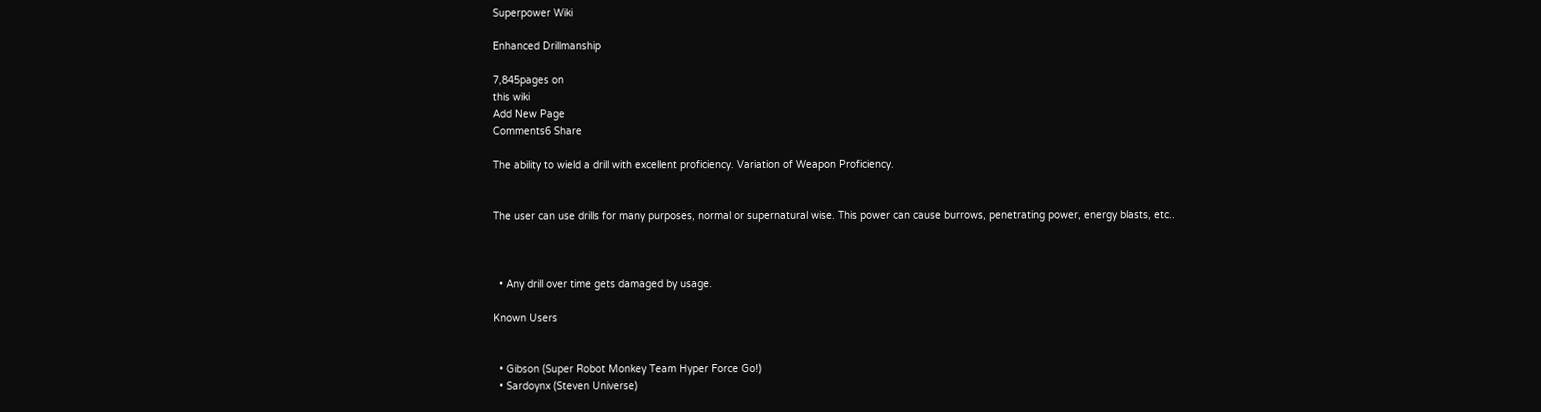Superpower Wiki

Enhanced Drillmanship

7,845pages on
this wiki
Add New Page
Comments6 Share

The ability to wield a drill with excellent proficiency. Variation of Weapon Proficiency.


The user can use drills for many purposes, normal or supernatural wise. This power can cause burrows, penetrating power, energy blasts, etc..



  • Any drill over time gets damaged by usage.

Known Users


  • Gibson (Super Robot Monkey Team Hyper Force Go!)
  • Sardoynx (Steven Universe)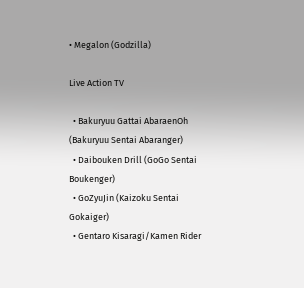• Megalon (Godzilla)

Live Action TV

  • Bakuryuu Gattai AbaraenOh (Bakuryuu Sentai Abaranger)
  • Daibouken Drill (GoGo Sentai Boukenger)
  • GoZyuJin (Kaizoku Sentai Gokaiger)
  • Gentaro Kisaragi/Kamen Rider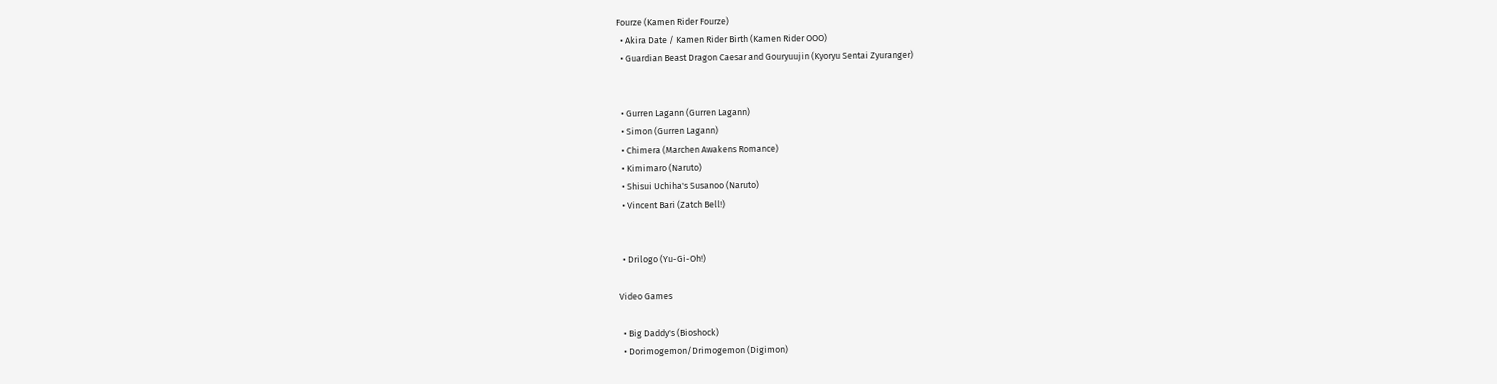Fourze (Kamen Rider Fourze)
  • Akira Date / Kamen Rider Birth (Kamen Rider OOO)
  • Guardian Beast Dragon Caesar and Gouryuujin (Kyoryu Sentai Zyuranger)


  • Gurren Lagann (Gurren Lagann)
  • Simon (Gurren Lagann)
  • Chimera (Marchen Awakens Romance)
  • Kimimaro (Naruto)
  • Shisui Uchiha's Susanoo (Naruto)
  • Vincent Bari (Zatch Bell!)


  • Drilogo (Yu-Gi-Oh!)

Video Games

  • Big Daddy's (Bioshock)
  • Dorimogemon/Drimogemon (Digimon)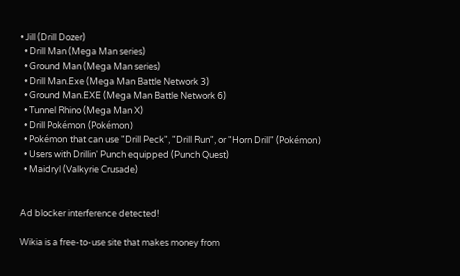• Jill (Drill Dozer)
  • Drill Man (Mega Man series)
  • Ground Man (Mega Man series)
  • Drill Man.Exe (Mega Man Battle Network 3)
  • Ground Man.EXE (Mega Man Battle Network 6)
  • Tunnel Rhino (Mega Man X)
  • Drill Pokémon (Pokémon)
  • Pokémon that can use "Drill Peck", "Drill Run", or "Horn Drill" (Pokémon)
  • Users with Drillin' Punch equipped (Punch Quest)
  • Maidryl (Valkyrie Crusade)


Ad blocker interference detected!

Wikia is a free-to-use site that makes money from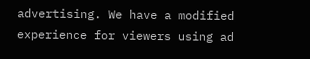advertising. We have a modified experience for viewers using ad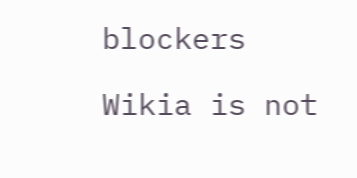blockers

Wikia is not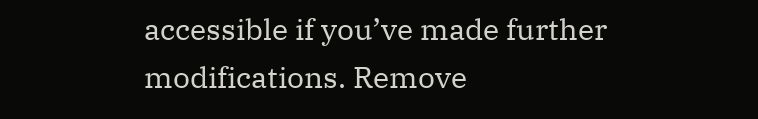accessible if you’ve made further modifications. Remove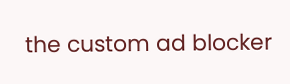the custom ad blocker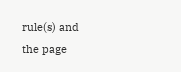rule(s) and the page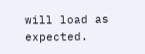will load as expected.